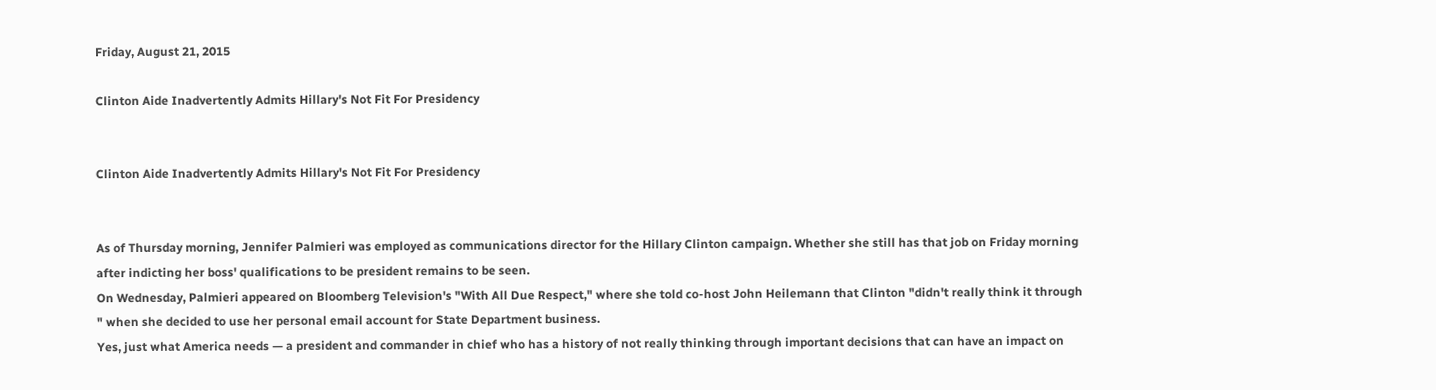Friday, August 21, 2015

Clinton Aide Inadvertently Admits Hillary's Not Fit For Presidency


Clinton Aide Inadvertently Admits Hillary's Not Fit For Presidency


As of Thursday morning, Jennifer Palmieri was employed as communications director for the Hillary Clinton campaign. Whether she still has that job on Friday morning after indicting her boss' qualifications to be president remains to be seen.
On Wednesday, Palmieri appeared on Bloomberg Television's "With All Due Respect," where she told co-host John Heilemann that Clinton "didn't really think it through " when she decided to use her personal email account for State Department business.
Yes, just what America needs — a president and commander in chief who has a history of not really thinking through important decisions that can have an impact on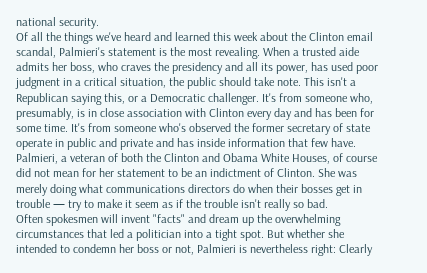national security.
Of all the things we've heard and learned this week about the Clinton email scandal, Palmieri's statement is the most revealing. When a trusted aide admits her boss, who craves the presidency and all its power, has used poor judgment in a critical situation, the public should take note. This isn't a Republican saying this, or a Democratic challenger. It's from someone who, presumably, is in close association with Clinton every day and has been for some time. It's from someone who's observed the former secretary of state operate in public and private and has inside information that few have.
Palmieri, a veteran of both the Clinton and Obama White Houses, of course did not mean for her statement to be an indictment of Clinton. She was merely doing what communications directors do when their bosses get in trouble — try to make it seem as if the trouble isn't really so bad.
Often spokesmen will invent "facts" and dream up the overwhelming circumstances that led a politician into a tight spot. But whether she intended to condemn her boss or not, Palmieri is nevertheless right: Clearly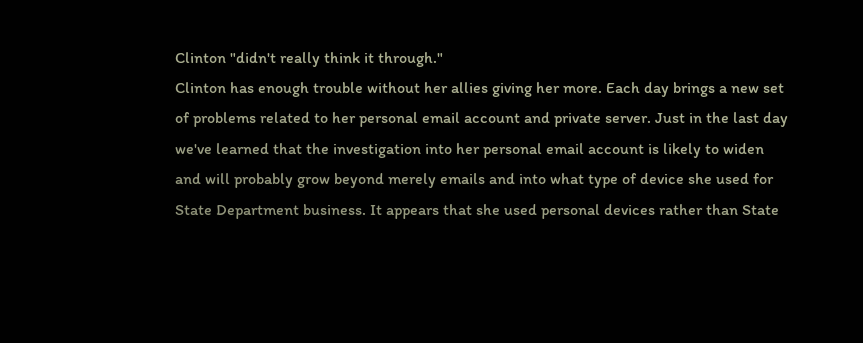Clinton "didn't really think it through."
Clinton has enough trouble without her allies giving her more. Each day brings a new set of problems related to her personal email account and private server. Just in the last day we've learned that the investigation into her personal email account is likely to widen and will probably grow beyond merely emails and into what type of device she used for State Department business. It appears that she used personal devices rather than State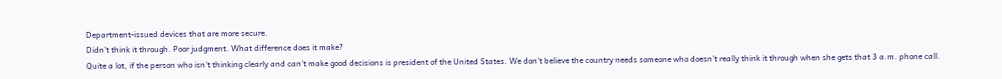Department-issued devices that are more secure.
Didn't think it through. Poor judgment. What difference does it make?
Quite a lot, if the person who isn't thinking clearly and can't make good decisions is president of the United States. We don't believe the country needs someone who doesn't really think it through when she gets that 3 a.m. phone call.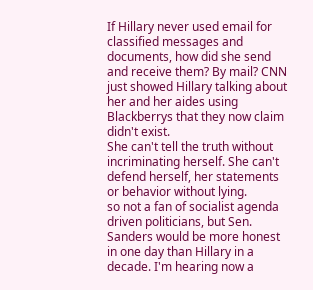If Hillary never used email for classified messages and documents, how did she send and receive them? By mail? CNN just showed Hillary talking about her and her aides using Blackberrys that they now claim didn't exist.
She can't tell the truth without incriminating herself. She can't defend herself, her statements or behavior without lying.
so not a fan of socialist agenda driven politicians, but Sen. Sanders would be more honest in one day than Hillary in a decade. I'm hearing now a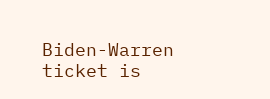Biden-Warren ticket is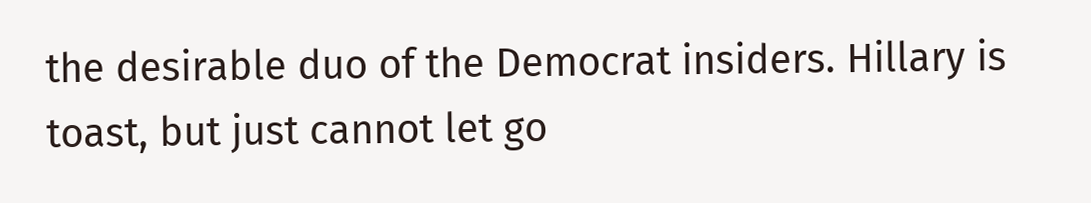the desirable duo of the Democrat insiders. Hillary is toast, but just cannot let go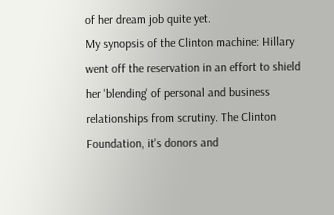of her dream job quite yet.
My synopsis of the Clinton machine: Hillary went off the reservation in an effort to shield her 'blending' of personal and business relationships from scrutiny. The Clinton Foundation, it's donors and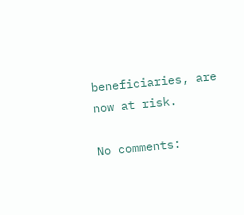beneficiaries, are now at risk.

No comments: